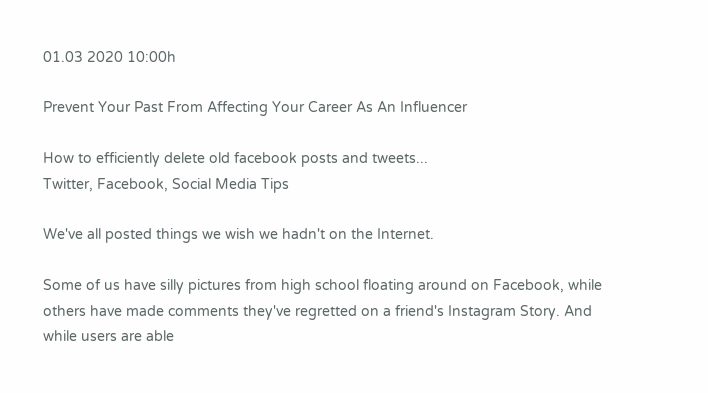01.03 2020 10:00h

Prevent Your Past From Affecting Your Career As An Influencer

How to efficiently delete old facebook posts and tweets...
Twitter, Facebook, Social Media Tips

We've all posted things we wish we hadn't on the Internet.

Some of us have silly pictures from high school floating around on Facebook, while others have made comments they've regretted on a friend's Instagram Story. And while users are able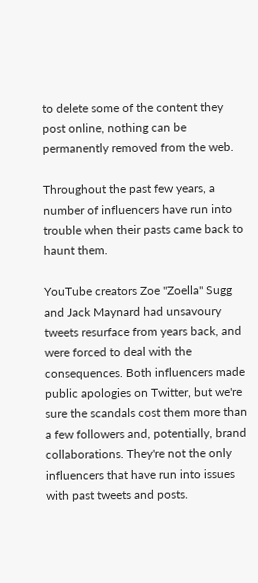to delete some of the content they post online, nothing can be permanently removed from the web.

Throughout the past few years, a number of influencers have run into trouble when their pasts came back to haunt them.

YouTube creators Zoe "Zoella" Sugg and Jack Maynard had unsavoury tweets resurface from years back, and were forced to deal with the consequences. Both influencers made public apologies on Twitter, but we're sure the scandals cost them more than a few followers and, potentially, brand collaborations. They're not the only influencers that have run into issues with past tweets and posts.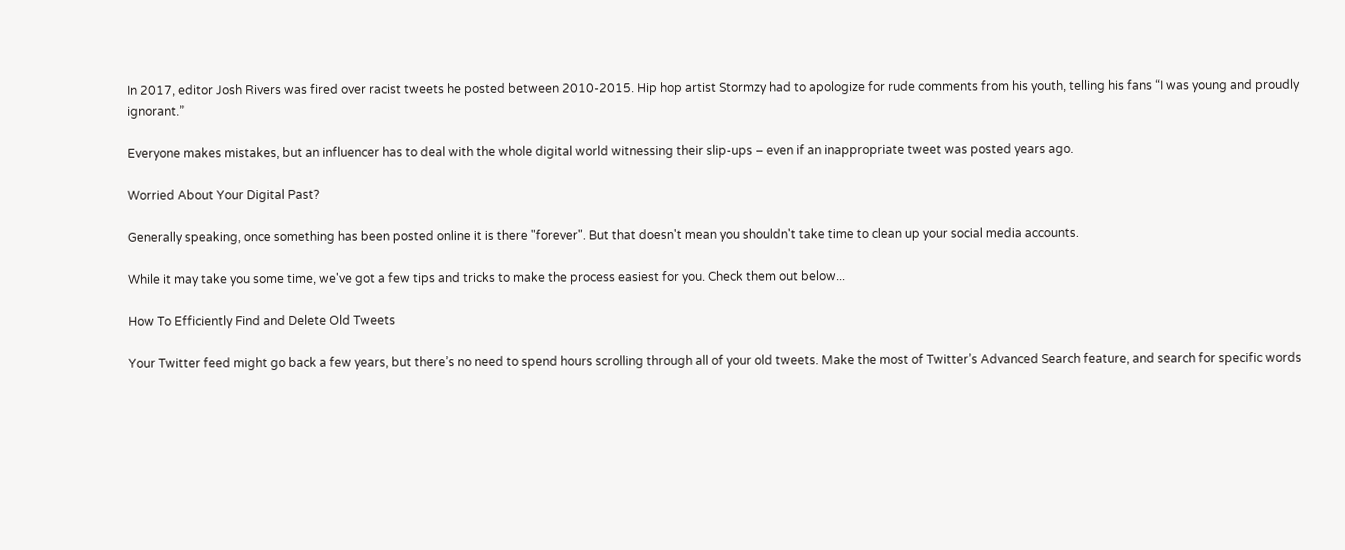In 2017, editor Josh Rivers was fired over racist tweets he posted between 2010-2015. Hip hop artist Stormzy had to apologize for rude comments from his youth, telling his fans “I was young and proudly ignorant.”

Everyone makes mistakes, but an influencer has to deal with the whole digital world witnessing their slip-ups – even if an inappropriate tweet was posted years ago.

Worried About Your Digital Past?

Generally speaking, once something has been posted online it is there "forever". But that doesn't mean you shouldn't take time to clean up your social media accounts.

While it may take you some time, we've got a few tips and tricks to make the process easiest for you. Check them out below...

How To Efficiently Find and Delete Old Tweets

Your Twitter feed might go back a few years, but there’s no need to spend hours scrolling through all of your old tweets. Make the most of Twitter’s Advanced Search feature, and search for specific words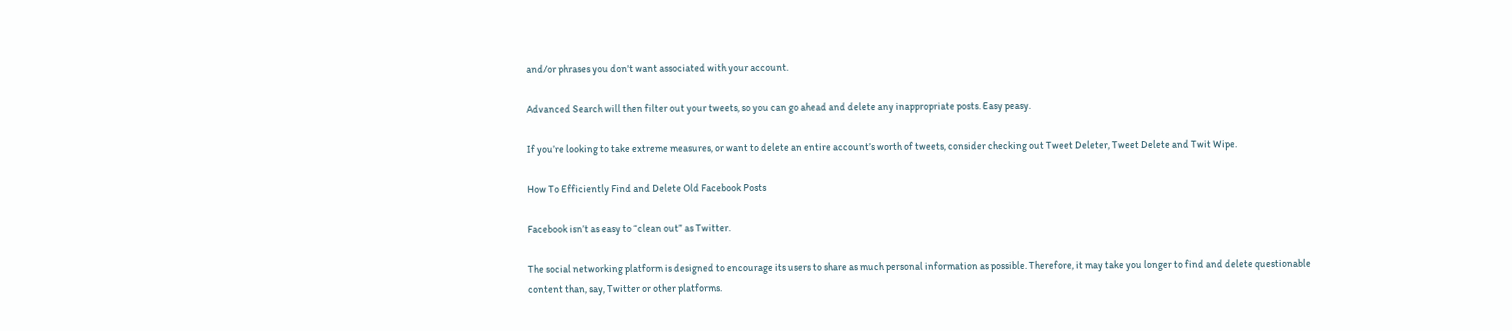and/or phrases you don't want associated with your account.

Advanced Search will then filter out your tweets, so you can go ahead and delete any inappropriate posts. Easy peasy.

If you’re looking to take extreme measures, or want to delete an entire account’s worth of tweets, consider checking out Tweet Deleter, Tweet Delete and Twit Wipe.

How To Efficiently Find and Delete Old Facebook Posts

Facebook isn’t as easy to “clean out” as Twitter.

The social networking platform is designed to encourage its users to share as much personal information as possible. Therefore, it may take you longer to find and delete questionable content than, say, Twitter or other platforms.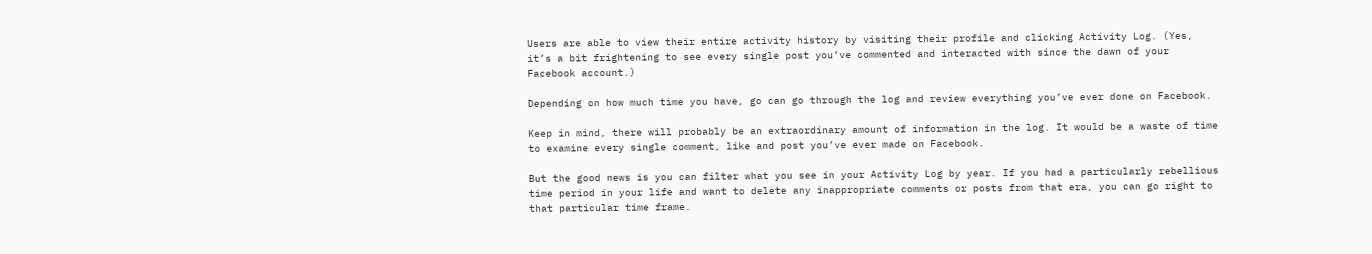Users are able to view their entire activity history by visiting their profile and clicking Activity Log. (Yes, it’s a bit frightening to see every single post you’ve commented and interacted with since the dawn of your Facebook account.)

Depending on how much time you have, go can go through the log and review everything you’ve ever done on Facebook.

Keep in mind, there will probably be an extraordinary amount of information in the log. It would be a waste of time to examine every single comment, like and post you’ve ever made on Facebook.

But the good news is you can filter what you see in your Activity Log by year. If you had a particularly rebellious time period in your life and want to delete any inappropriate comments or posts from that era, you can go right to that particular time frame.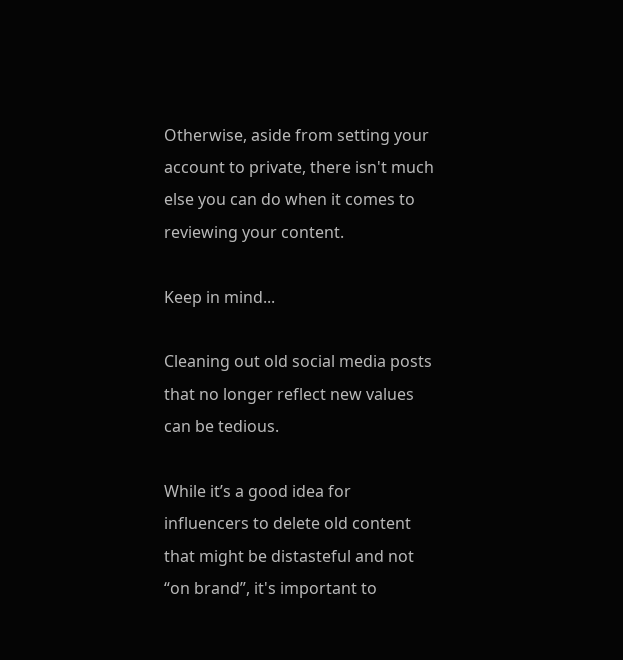Otherwise, aside from setting your account to private, there isn't much else you can do when it comes to reviewing your content.

Keep in mind...

Cleaning out old social media posts that no longer reflect new values can be tedious.

While it’s a good idea for influencers to delete old content that might be distasteful and not “on brand”, it's important to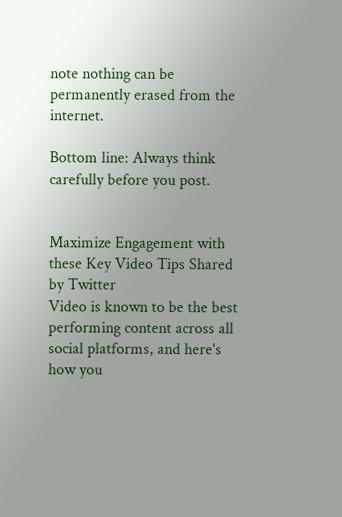note nothing can be permanently erased from the internet.

Bottom line: Always think carefully before you post.


Maximize Engagement with these Key Video Tips Shared by Twitter
Video is known to be the best performing content across all social platforms, and here's how you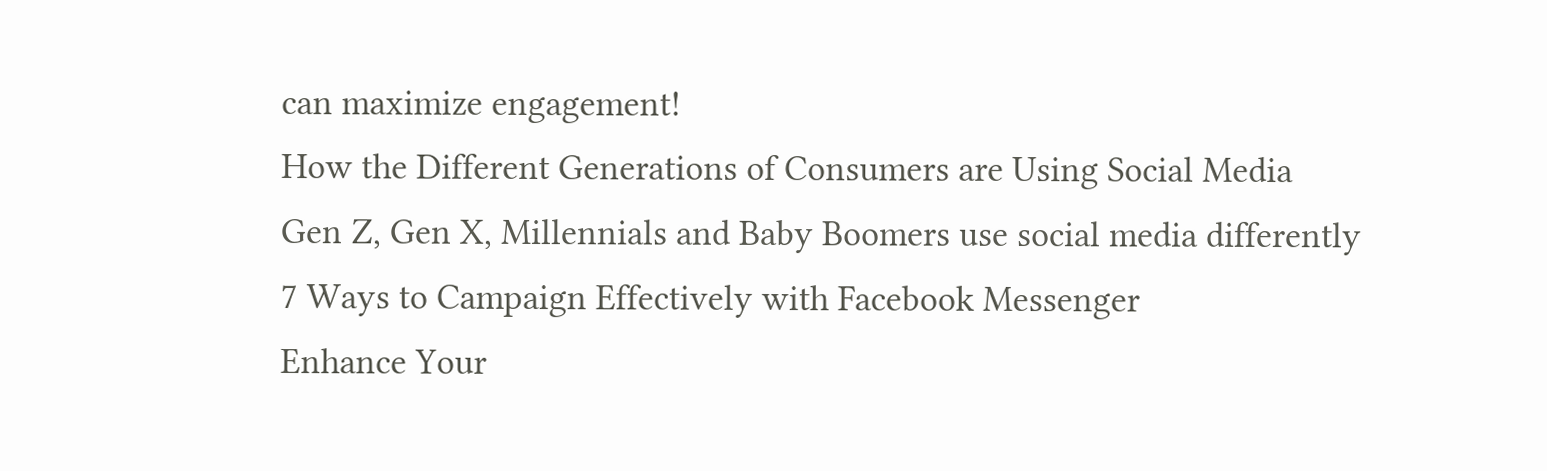can maximize engagement!
How the Different Generations of Consumers are Using Social Media
Gen Z, Gen X, Millennials and Baby Boomers use social media differently
7 Ways to Campaign Effectively with Facebook Messenger
Enhance Your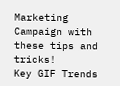Marketing Campaign with these tips and tricks!
Key GIF Trends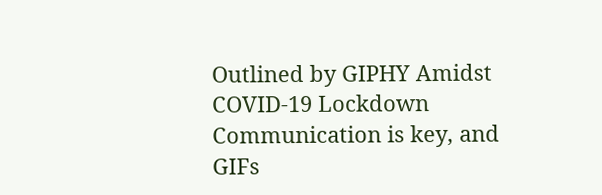Outlined by GIPHY Amidst COVID-19 Lockdown
Communication is key, and GIFs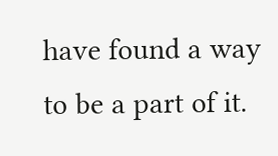have found a way to be a part of it.